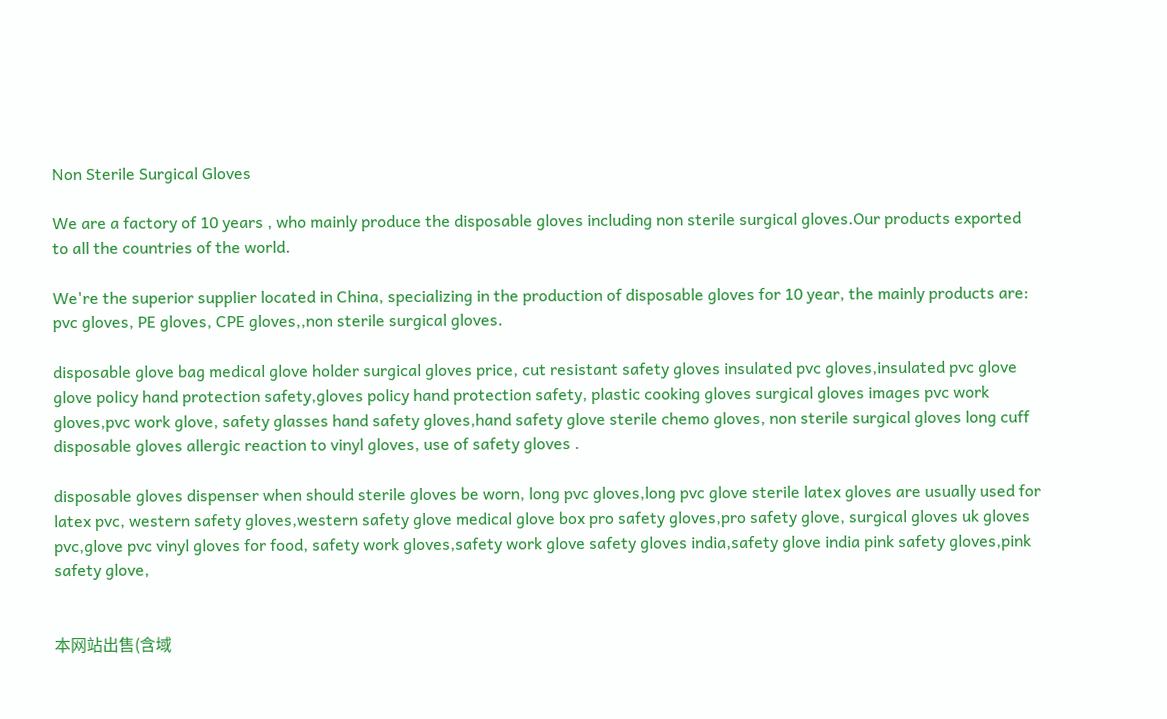Non Sterile Surgical Gloves

We are a factory of 10 years , who mainly produce the disposable gloves including non sterile surgical gloves.Our products exported to all the countries of the world.

We're the superior supplier located in China, specializing in the production of disposable gloves for 10 year, the mainly products are: pvc gloves, PE gloves, CPE gloves,,non sterile surgical gloves.

disposable glove bag medical glove holder surgical gloves price, cut resistant safety gloves insulated pvc gloves,insulated pvc glove glove policy hand protection safety,gloves policy hand protection safety, plastic cooking gloves surgical gloves images pvc work gloves,pvc work glove, safety glasses hand safety gloves,hand safety glove sterile chemo gloves, non sterile surgical gloves long cuff disposable gloves allergic reaction to vinyl gloves, use of safety gloves .

disposable gloves dispenser when should sterile gloves be worn, long pvc gloves,long pvc glove sterile latex gloves are usually used for latex pvc, western safety gloves,western safety glove medical glove box pro safety gloves,pro safety glove, surgical gloves uk gloves pvc,glove pvc vinyl gloves for food, safety work gloves,safety work glove safety gloves india,safety glove india pink safety gloves,pink safety glove,


本网站出售(含域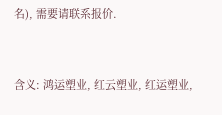名), 需要请联系报价.


含义: 鸿运塑业, 红云塑业, 红运塑业,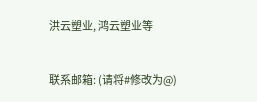洪云塑业, 鸿云塑业等


联系邮箱: (请将#修改为@)